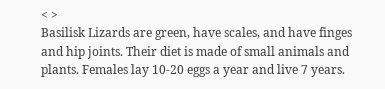< >
Basilisk Lizards are green, have scales, and have finges and hip joints. Their diet is made of small animals and plants. Females lay 10-20 eggs a year and live 7 years.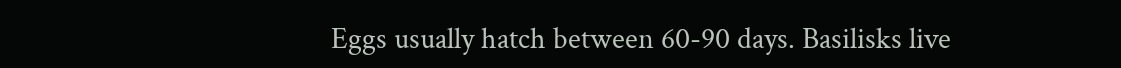Eggs usually hatch between 60-90 days. Basilisks live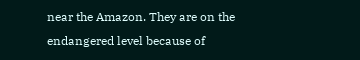near the Amazon. They are on the endangered level because of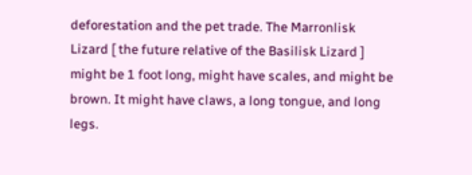deforestation and the pet trade. The Marronlisk Lizard [ the future relative of the Basilisk Lizard ] might be 1 foot long, might have scales, and might be brown. It might have claws, a long tongue, and long legs.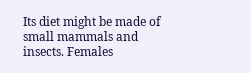Its diet might be made of small mammals and insects. Females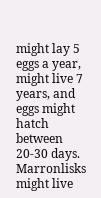might lay 5 eggs a year, might live 7 years, and eggs might hatch between 20-30 days. Marronlisks might live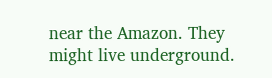near the Amazon. They might live underground.